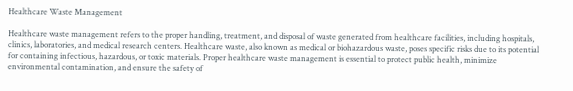Healthcare Waste Management

Healthcare waste management refers to the proper handling, treatment, and disposal of waste generated from healthcare facilities, including hospitals, clinics, laboratories, and medical research centers. Healthcare waste, also known as medical or biohazardous waste, poses specific risks due to its potential for containing infectious, hazardous, or toxic materials. Proper healthcare waste management is essential to protect public health, minimize environmental contamination, and ensure the safety of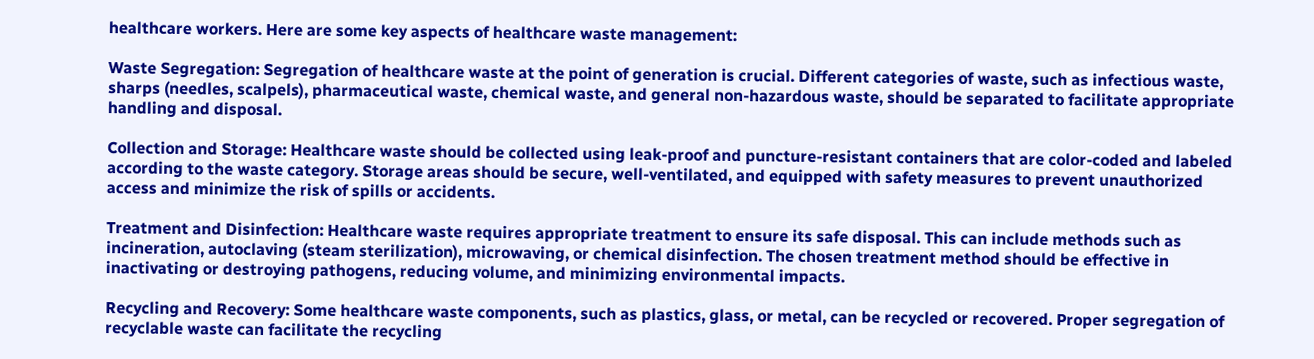healthcare workers. Here are some key aspects of healthcare waste management:

Waste Segregation: Segregation of healthcare waste at the point of generation is crucial. Different categories of waste, such as infectious waste, sharps (needles, scalpels), pharmaceutical waste, chemical waste, and general non-hazardous waste, should be separated to facilitate appropriate handling and disposal.

Collection and Storage: Healthcare waste should be collected using leak-proof and puncture-resistant containers that are color-coded and labeled according to the waste category. Storage areas should be secure, well-ventilated, and equipped with safety measures to prevent unauthorized access and minimize the risk of spills or accidents.

Treatment and Disinfection: Healthcare waste requires appropriate treatment to ensure its safe disposal. This can include methods such as incineration, autoclaving (steam sterilization), microwaving, or chemical disinfection. The chosen treatment method should be effective in inactivating or destroying pathogens, reducing volume, and minimizing environmental impacts.

Recycling and Recovery: Some healthcare waste components, such as plastics, glass, or metal, can be recycled or recovered. Proper segregation of recyclable waste can facilitate the recycling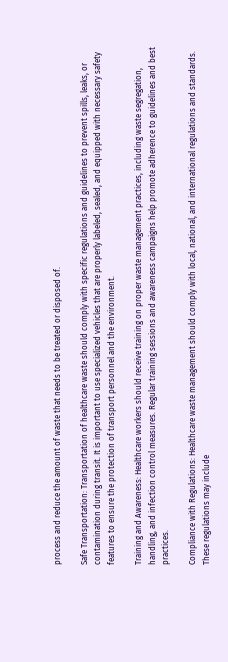process and reduce the amount of waste that needs to be treated or disposed of.

Safe Transportation: Transportation of healthcare waste should comply with specific regulations and guidelines to prevent spills, leaks, or contamination during transit. It is important to use specialized vehicles that are properly labeled, sealed, and equipped with necessary safety features to ensure the protection of transport personnel and the environment.

Training and Awareness: Healthcare workers should receive training on proper waste management practices, including waste segregation, handling, and infection control measures. Regular training sessions and awareness campaigns help promote adherence to guidelines and best practices.

Compliance with Regulations: Healthcare waste management should comply with local, national, and international regulations and standards. These regulations may include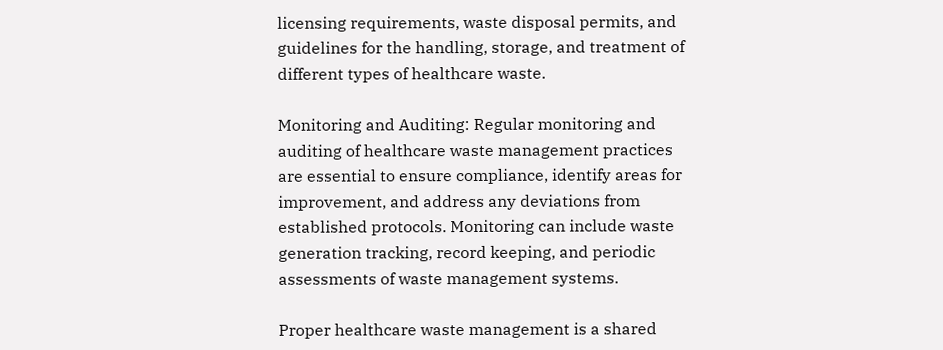licensing requirements, waste disposal permits, and guidelines for the handling, storage, and treatment of different types of healthcare waste.

Monitoring and Auditing: Regular monitoring and auditing of healthcare waste management practices are essential to ensure compliance, identify areas for improvement, and address any deviations from established protocols. Monitoring can include waste generation tracking, record keeping, and periodic assessments of waste management systems.

Proper healthcare waste management is a shared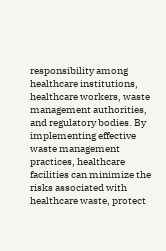responsibility among healthcare institutions, healthcare workers, waste management authorities, and regulatory bodies. By implementing effective waste management practices, healthcare facilities can minimize the risks associated with healthcare waste, protect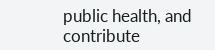public health, and contribute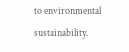to environmental sustainability.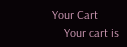Your Cart
    Your cart is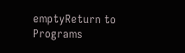emptyReturn to Programs